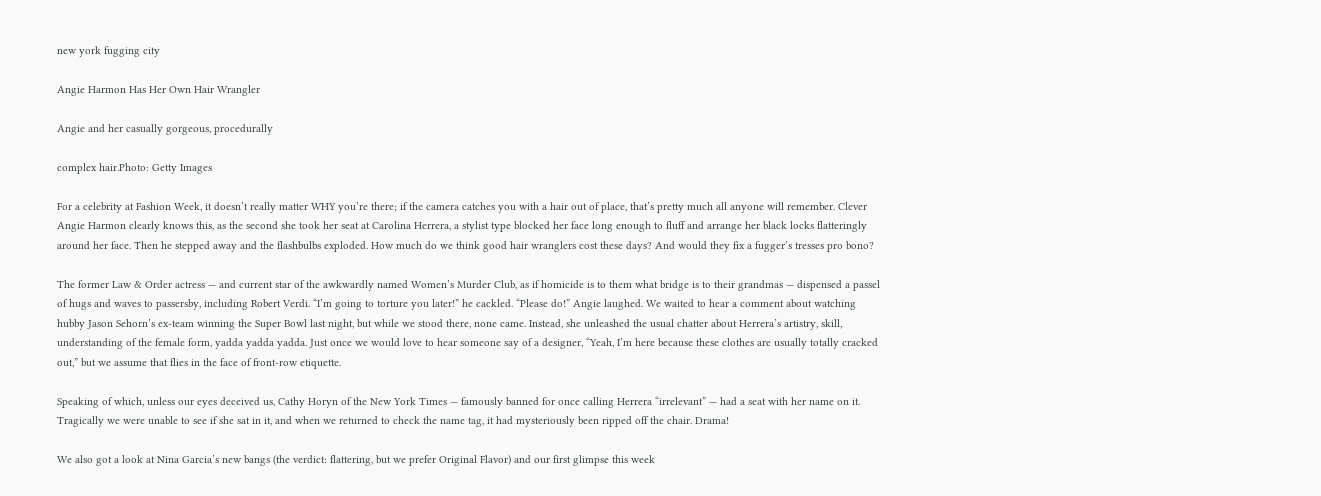new york fugging city

Angie Harmon Has Her Own Hair Wrangler

Angie and her casually gorgeous, procedurally

complex hair.Photo: Getty Images

For a celebrity at Fashion Week, it doesn’t really matter WHY you’re there; if the camera catches you with a hair out of place, that’s pretty much all anyone will remember. Clever Angie Harmon clearly knows this, as the second she took her seat at Carolina Herrera, a stylist type blocked her face long enough to fluff and arrange her black locks flatteringly around her face. Then he stepped away and the flashbulbs exploded. How much do we think good hair wranglers cost these days? And would they fix a fugger’s tresses pro bono?

The former Law & Order actress — and current star of the awkwardly named Women’s Murder Club, as if homicide is to them what bridge is to their grandmas — dispensed a passel of hugs and waves to passersby, including Robert Verdi. “I’m going to torture you later!” he cackled. “Please do!” Angie laughed. We waited to hear a comment about watching hubby Jason Sehorn’s ex-team winning the Super Bowl last night, but while we stood there, none came. Instead, she unleashed the usual chatter about Herrera’s artistry, skill, understanding of the female form, yadda yadda yadda. Just once we would love to hear someone say of a designer, “Yeah, I’m here because these clothes are usually totally cracked out,” but we assume that flies in the face of front-row etiquette.

Speaking of which, unless our eyes deceived us, Cathy Horyn of the New York Times — famously banned for once calling Herrera “irrelevant” — had a seat with her name on it. Tragically we were unable to see if she sat in it, and when we returned to check the name tag, it had mysteriously been ripped off the chair. Drama!

We also got a look at Nina Garcia’s new bangs (the verdict: flattering, but we prefer Original Flavor) and our first glimpse this week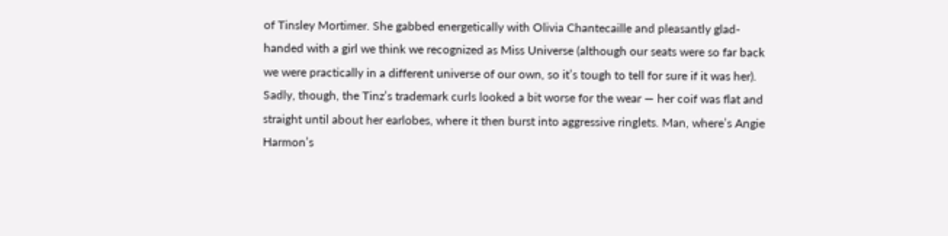of Tinsley Mortimer. She gabbed energetically with Olivia Chantecaille and pleasantly glad-handed with a girl we think we recognized as Miss Universe (although our seats were so far back we were practically in a different universe of our own, so it’s tough to tell for sure if it was her). Sadly, though, the Tinz’s trademark curls looked a bit worse for the wear — her coif was flat and straight until about her earlobes, where it then burst into aggressive ringlets. Man, where’s Angie Harmon’s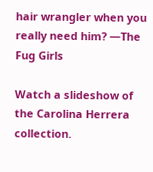hair wrangler when you really need him? —The Fug Girls

Watch a slideshow of the Carolina Herrera collection.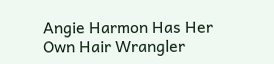Angie Harmon Has Her Own Hair Wrangler